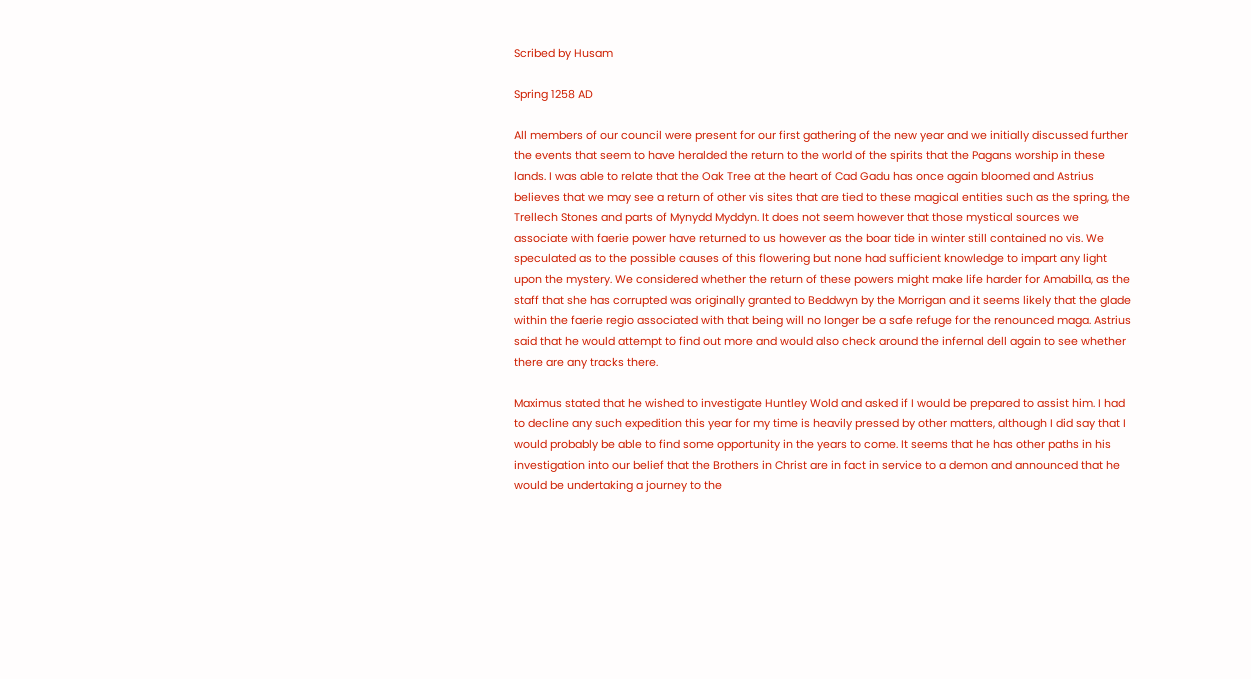Scribed by Husam

Spring 1258 AD

All members of our council were present for our first gathering of the new year and we initially discussed further the events that seem to have heralded the return to the world of the spirits that the Pagans worship in these lands. I was able to relate that the Oak Tree at the heart of Cad Gadu has once again bloomed and Astrius believes that we may see a return of other vis sites that are tied to these magical entities such as the spring, the Trellech Stones and parts of Mynydd Myddyn. It does not seem however that those mystical sources we associate with faerie power have returned to us however as the boar tide in winter still contained no vis. We speculated as to the possible causes of this flowering but none had sufficient knowledge to impart any light upon the mystery. We considered whether the return of these powers might make life harder for Amabilla, as the staff that she has corrupted was originally granted to Beddwyn by the Morrigan and it seems likely that the glade within the faerie regio associated with that being will no longer be a safe refuge for the renounced maga. Astrius said that he would attempt to find out more and would also check around the infernal dell again to see whether there are any tracks there.

Maximus stated that he wished to investigate Huntley Wold and asked if I would be prepared to assist him. I had to decline any such expedition this year for my time is heavily pressed by other matters, although I did say that I would probably be able to find some opportunity in the years to come. It seems that he has other paths in his investigation into our belief that the Brothers in Christ are in fact in service to a demon and announced that he would be undertaking a journey to the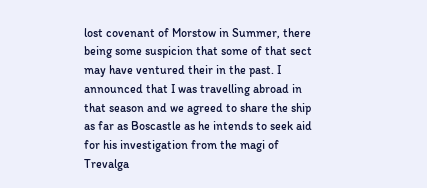lost covenant of Morstow in Summer, there being some suspicion that some of that sect may have ventured their in the past. I announced that I was travelling abroad in that season and we agreed to share the ship as far as Boscastle as he intends to seek aid for his investigation from the magi of Trevalga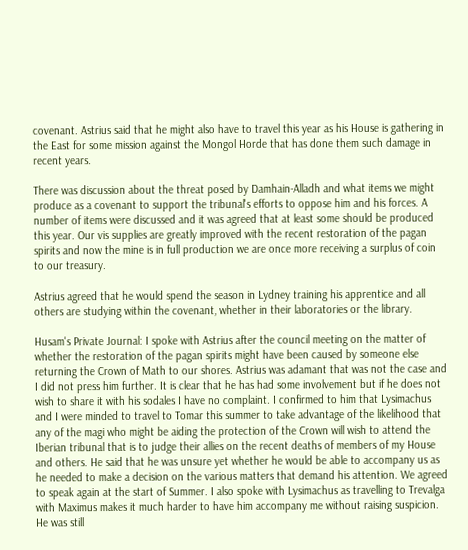covenant. Astrius said that he might also have to travel this year as his House is gathering in the East for some mission against the Mongol Horde that has done them such damage in recent years.

There was discussion about the threat posed by Damhain-Alladh and what items we might produce as a covenant to support the tribunal's efforts to oppose him and his forces. A number of items were discussed and it was agreed that at least some should be produced this year. Our vis supplies are greatly improved with the recent restoration of the pagan spirits and now the mine is in full production we are once more receiving a surplus of coin to our treasury.

Astrius agreed that he would spend the season in Lydney training his apprentice and all others are studying within the covenant, whether in their laboratories or the library.

Husam's Private Journal: I spoke with Astrius after the council meeting on the matter of whether the restoration of the pagan spirits might have been caused by someone else returning the Crown of Math to our shores. Astrius was adamant that was not the case and I did not press him further. It is clear that he has had some involvement but if he does not wish to share it with his sodales I have no complaint. I confirmed to him that Lysimachus and I were minded to travel to Tomar this summer to take advantage of the likelihood that any of the magi who might be aiding the protection of the Crown will wish to attend the Iberian tribunal that is to judge their allies on the recent deaths of members of my House and others. He said that he was unsure yet whether he would be able to accompany us as he needed to make a decision on the various matters that demand his attention. We agreed to speak again at the start of Summer. I also spoke with Lysimachus as travelling to Trevalga with Maximus makes it much harder to have him accompany me without raising suspicion. He was still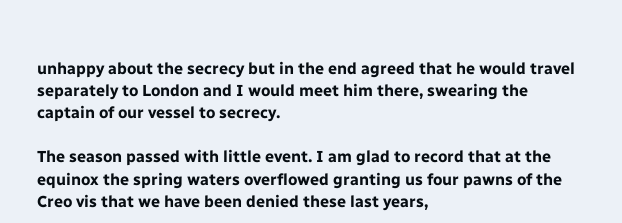unhappy about the secrecy but in the end agreed that he would travel separately to London and I would meet him there, swearing the captain of our vessel to secrecy.

The season passed with little event. I am glad to record that at the equinox the spring waters overflowed granting us four pawns of the Creo vis that we have been denied these last years,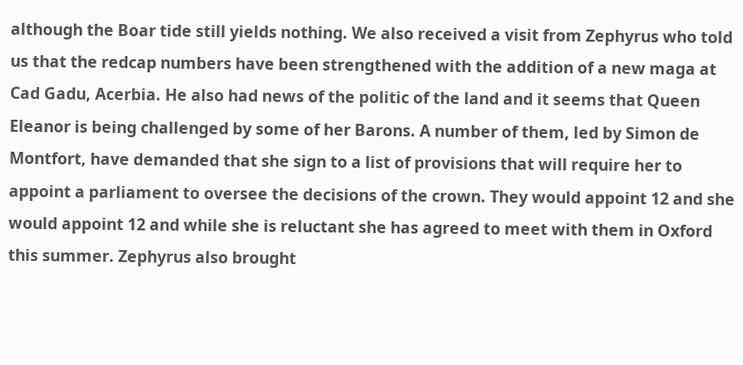although the Boar tide still yields nothing. We also received a visit from Zephyrus who told us that the redcap numbers have been strengthened with the addition of a new maga at Cad Gadu, Acerbia. He also had news of the politic of the land and it seems that Queen Eleanor is being challenged by some of her Barons. A number of them, led by Simon de Montfort, have demanded that she sign to a list of provisions that will require her to appoint a parliament to oversee the decisions of the crown. They would appoint 12 and she would appoint 12 and while she is reluctant she has agreed to meet with them in Oxford this summer. Zephyrus also brought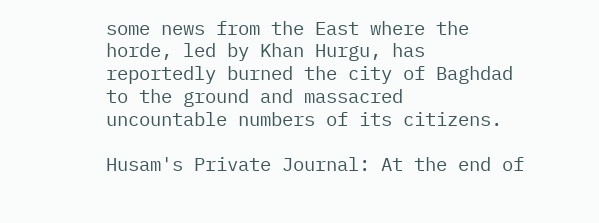some news from the East where the horde, led by Khan Hurgu, has reportedly burned the city of Baghdad to the ground and massacred uncountable numbers of its citizens.

Husam's Private Journal: At the end of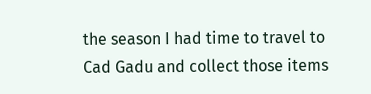the season I had time to travel to Cad Gadu and collect those items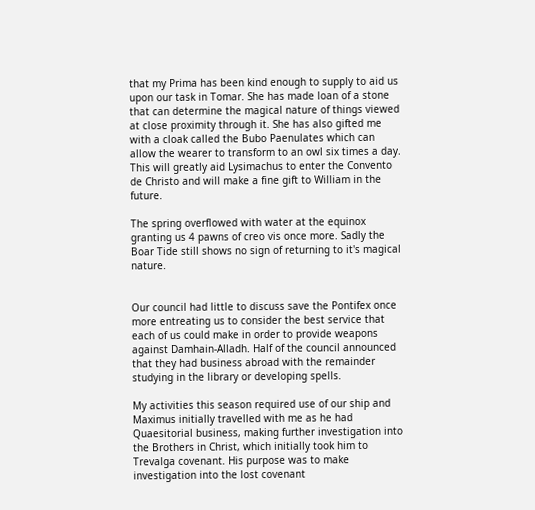that my Prima has been kind enough to supply to aid us upon our task in Tomar. She has made loan of a stone that can determine the magical nature of things viewed at close proximity through it. She has also gifted me with a cloak called the Bubo Paenulates which can allow the wearer to transform to an owl six times a day. This will greatly aid Lysimachus to enter the Convento de Christo and will make a fine gift to William in the future.

The spring overflowed with water at the equinox granting us 4 pawns of creo vis once more. Sadly the Boar Tide still shows no sign of returning to it's magical nature.


Our council had little to discuss save the Pontifex once more entreating us to consider the best service that each of us could make in order to provide weapons against Damhain-Alladh. Half of the council announced that they had business abroad with the remainder studying in the library or developing spells.

My activities this season required use of our ship and Maximus initially travelled with me as he had Quaesitorial business, making further investigation into the Brothers in Christ, which initially took him to Trevalga covenant. His purpose was to make investigation into the lost covenant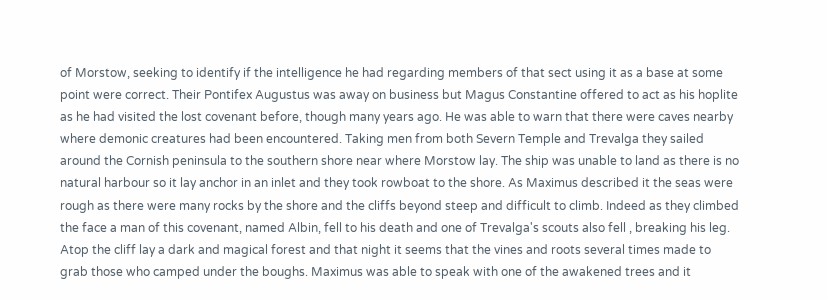of Morstow, seeking to identify if the intelligence he had regarding members of that sect using it as a base at some point were correct. Their Pontifex Augustus was away on business but Magus Constantine offered to act as his hoplite as he had visited the lost covenant before, though many years ago. He was able to warn that there were caves nearby where demonic creatures had been encountered. Taking men from both Severn Temple and Trevalga they sailed around the Cornish peninsula to the southern shore near where Morstow lay. The ship was unable to land as there is no natural harbour so it lay anchor in an inlet and they took rowboat to the shore. As Maximus described it the seas were rough as there were many rocks by the shore and the cliffs beyond steep and difficult to climb. Indeed as they climbed the face a man of this covenant, named Albin, fell to his death and one of Trevalga's scouts also fell , breaking his leg. Atop the cliff lay a dark and magical forest and that night it seems that the vines and roots several times made to grab those who camped under the boughs. Maximus was able to speak with one of the awakened trees and it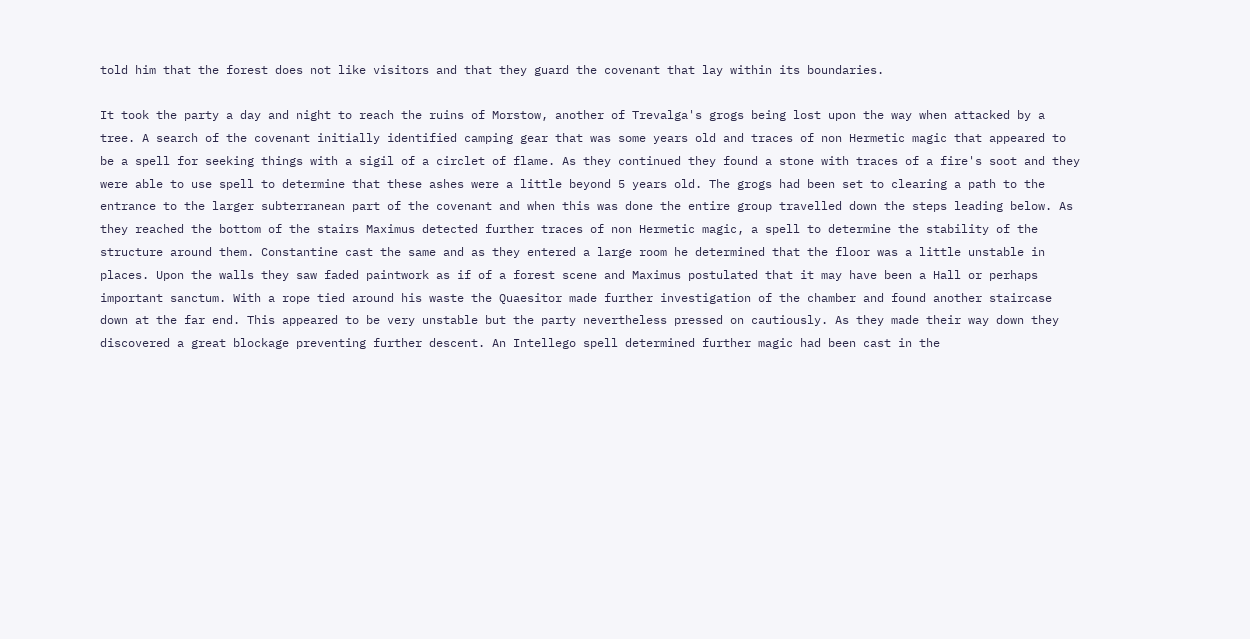told him that the forest does not like visitors and that they guard the covenant that lay within its boundaries.

It took the party a day and night to reach the ruins of Morstow, another of Trevalga's grogs being lost upon the way when attacked by a tree. A search of the covenant initially identified camping gear that was some years old and traces of non Hermetic magic that appeared to be a spell for seeking things with a sigil of a circlet of flame. As they continued they found a stone with traces of a fire's soot and they were able to use spell to determine that these ashes were a little beyond 5 years old. The grogs had been set to clearing a path to the entrance to the larger subterranean part of the covenant and when this was done the entire group travelled down the steps leading below. As they reached the bottom of the stairs Maximus detected further traces of non Hermetic magic, a spell to determine the stability of the structure around them. Constantine cast the same and as they entered a large room he determined that the floor was a little unstable in places. Upon the walls they saw faded paintwork as if of a forest scene and Maximus postulated that it may have been a Hall or perhaps important sanctum. With a rope tied around his waste the Quaesitor made further investigation of the chamber and found another staircase down at the far end. This appeared to be very unstable but the party nevertheless pressed on cautiously. As they made their way down they discovered a great blockage preventing further descent. An Intellego spell determined further magic had been cast in the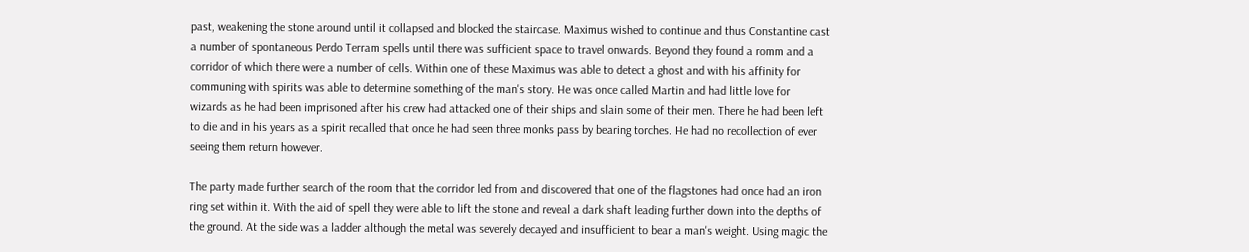past, weakening the stone around until it collapsed and blocked the staircase. Maximus wished to continue and thus Constantine cast a number of spontaneous Perdo Terram spells until there was sufficient space to travel onwards. Beyond they found a romm and a corridor of which there were a number of cells. Within one of these Maximus was able to detect a ghost and with his affinity for communing with spirits was able to determine something of the man's story. He was once called Martin and had little love for wizards as he had been imprisoned after his crew had attacked one of their ships and slain some of their men. There he had been left to die and in his years as a spirit recalled that once he had seen three monks pass by bearing torches. He had no recollection of ever seeing them return however.

The party made further search of the room that the corridor led from and discovered that one of the flagstones had once had an iron ring set within it. With the aid of spell they were able to lift the stone and reveal a dark shaft leading further down into the depths of the ground. At the side was a ladder although the metal was severely decayed and insufficient to bear a man's weight. Using magic the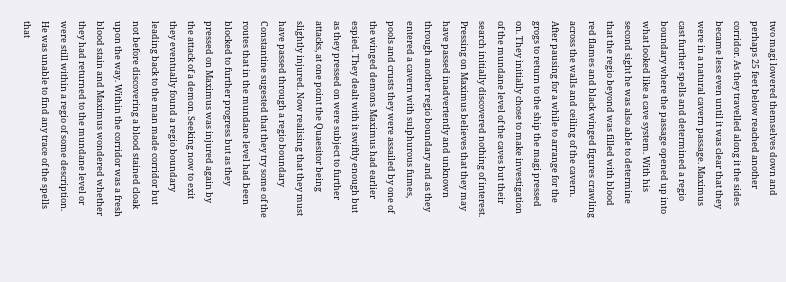two magi lowered themselves down and perhaps 25 feet below reached another corridor. As they travelled along it the sides became less even until it was clear that they were in a natural cavern passage. Maximus cast further spells and determined a regio boundary where the passage opened up into what looked like a cave system. With his second sight he was also able to determine that the regio beyond was filled with blood red flames and black winged figures crawling across the walls and ceiling of the cavern. After pausing for a while to arrange for the grogs to return to the ship the magi pressed on. They initially chose to make investigation of the mundane level of the caves but their search initially discovered nothing of interest. Pressing on Maximus believes that they may have passed inadvertently and unknown through another regio boundary and as they entered a cavern with sulphurous fumes, pools and crusts they were assailed by one of the winged demons Maximus had earlier espied. They dealt with it swiftly enough but as they pressed on were subject to further attacks, at one point the Quaesitor being slightly injured. Now realising that they must have passed through a regio boundary Constantine sugested that they try some of the routes that in the mundane level had been blocked to further progress but as they pressed on Maximus was injured again by the attack of a demon. Seeking now to exit they eventually found a regio boundary leading back to the man made corridor but not before discovering a blood stained cloak upon the way. Within the corridor was a fresh blood stain and Maximus wondered whether they had returned to the mundane level or were still within a regio of some description. He was unable to find any trace of the spells that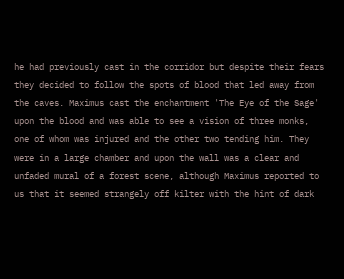he had previously cast in the corridor but despite their fears they decided to follow the spots of blood that led away from the caves. Maximus cast the enchantment 'The Eye of the Sage' upon the blood and was able to see a vision of three monks, one of whom was injured and the other two tending him. They were in a large chamber and upon the wall was a clear and unfaded mural of a forest scene, although Maximus reported to us that it seemed strangely off kilter with the hint of dark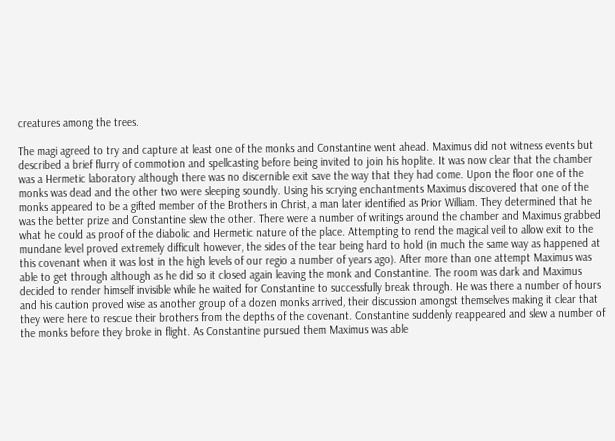creatures among the trees.

The magi agreed to try and capture at least one of the monks and Constantine went ahead. Maximus did not witness events but described a brief flurry of commotion and spellcasting before being invited to join his hoplite. It was now clear that the chamber was a Hermetic laboratory although there was no discernible exit save the way that they had come. Upon the floor one of the monks was dead and the other two were sleeping soundly. Using his scrying enchantments Maximus discovered that one of the monks appeared to be a gifted member of the Brothers in Christ, a man later identified as Prior William. They determined that he was the better prize and Constantine slew the other. There were a number of writings around the chamber and Maximus grabbed what he could as proof of the diabolic and Hermetic nature of the place. Attempting to rend the magical veil to allow exit to the mundane level proved extremely difficult however, the sides of the tear being hard to hold (in much the same way as happened at this covenant when it was lost in the high levels of our regio a number of years ago). After more than one attempt Maximus was able to get through although as he did so it closed again leaving the monk and Constantine. The room was dark and Maximus decided to render himself invisible while he waited for Constantine to successfully break through. He was there a number of hours and his caution proved wise as another group of a dozen monks arrived, their discussion amongst themselves making it clear that they were here to rescue their brothers from the depths of the covenant. Constantine suddenly reappeared and slew a number of the monks before they broke in flight. As Constantine pursued them Maximus was able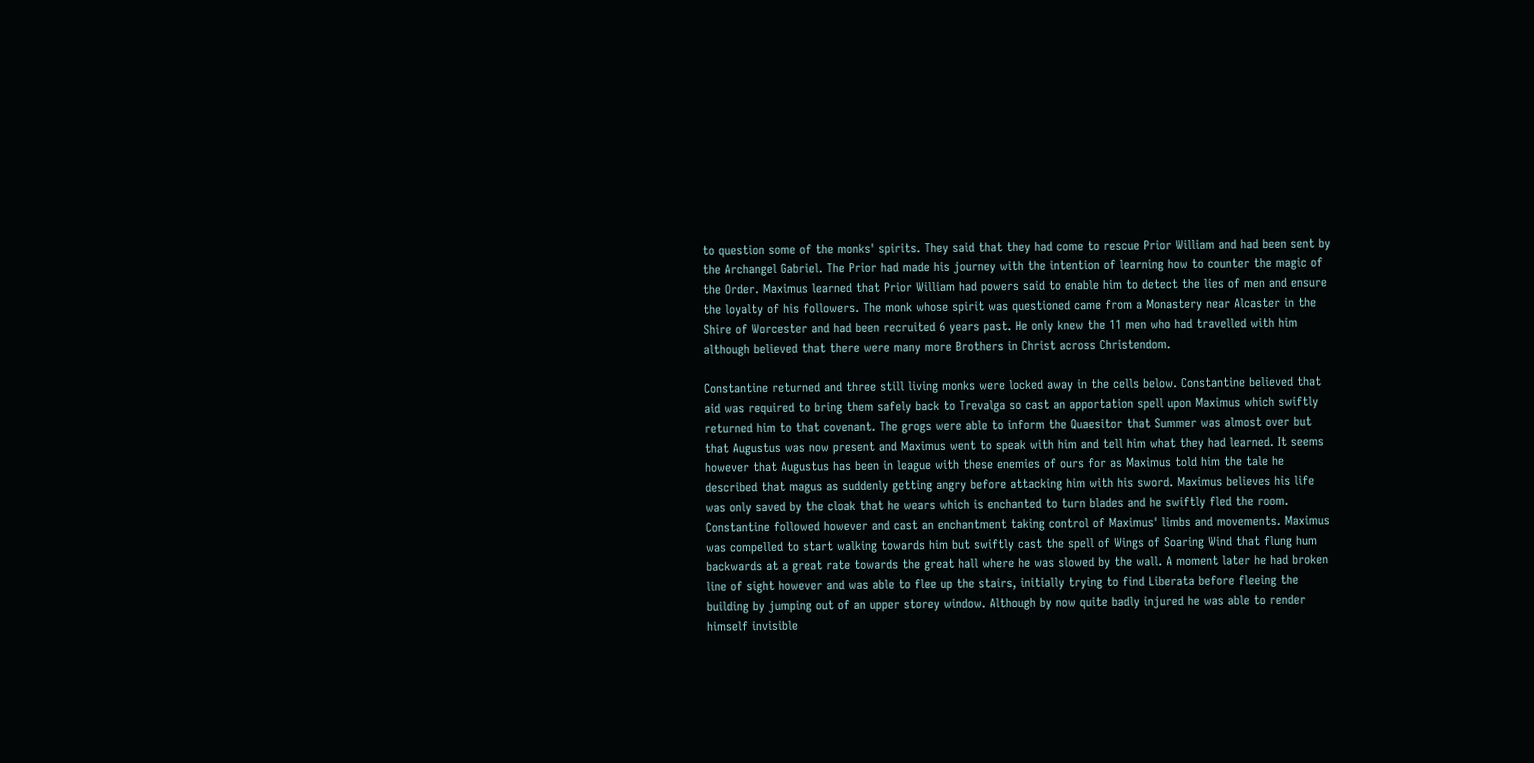to question some of the monks' spirits. They said that they had come to rescue Prior William and had been sent by the Archangel Gabriel. The Prior had made his journey with the intention of learning how to counter the magic of the Order. Maximus learned that Prior William had powers said to enable him to detect the lies of men and ensure the loyalty of his followers. The monk whose spirit was questioned came from a Monastery near Alcaster in the Shire of Worcester and had been recruited 6 years past. He only knew the 11 men who had travelled with him although believed that there were many more Brothers in Christ across Christendom.

Constantine returned and three still living monks were locked away in the cells below. Constantine believed that aid was required to bring them safely back to Trevalga so cast an apportation spell upon Maximus which swiftly returned him to that covenant. The grogs were able to inform the Quaesitor that Summer was almost over but that Augustus was now present and Maximus went to speak with him and tell him what they had learned. It seems however that Augustus has been in league with these enemies of ours for as Maximus told him the tale he described that magus as suddenly getting angry before attacking him with his sword. Maximus believes his life was only saved by the cloak that he wears which is enchanted to turn blades and he swiftly fled the room. Constantine followed however and cast an enchantment taking control of Maximus' limbs and movements. Maximus was compelled to start walking towards him but swiftly cast the spell of Wings of Soaring Wind that flung hum backwards at a great rate towards the great hall where he was slowed by the wall. A moment later he had broken line of sight however and was able to flee up the stairs, initially trying to find Liberata before fleeing the building by jumping out of an upper storey window. Although by now quite badly injured he was able to render himself invisible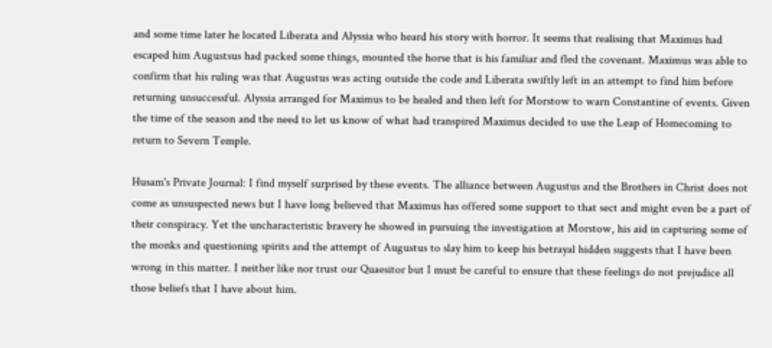and some time later he located Liberata and Alyssia who heard his story with horror. It seems that realising that Maximus had escaped him Augustsus had packed some things, mounted the horse that is his familiar and fled the covenant. Maximus was able to confirm that his ruling was that Augustus was acting outside the code and Liberata swiftly left in an attempt to find him before returning unsuccessful. Alyssia arranged for Maximus to be healed and then left for Morstow to warn Constantine of events. Given the time of the season and the need to let us know of what had transpired Maximus decided to use the Leap of Homecoming to return to Severn Temple.

Husam's Private Journal: I find myself surprised by these events. The alliance between Augustus and the Brothers in Christ does not come as unsuspected news but I have long believed that Maximus has offered some support to that sect and might even be a part of their conspiracy. Yet the uncharacteristic bravery he showed in pursuing the investigation at Morstow, his aid in capturing some of the monks and questioning spirits and the attempt of Augustus to slay him to keep his betrayal hidden suggests that I have been wrong in this matter. I neither like nor trust our Quaesitor but I must be careful to ensure that these feelings do not prejudice all those beliefs that I have about him.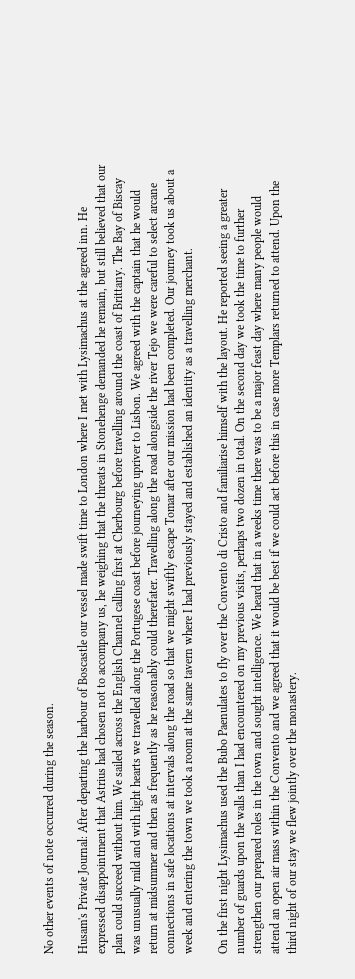No other events of note occurred during the season.

Husam's Private Journal: After departing the harbour of Boscastle our vessel made swift time to London where I met with Lysimachus at the agreed inn. He expressed disappointment that Astrius had chosen not to accompany us, he weighing that the threats in Stonehenge demanded he remain, but still believed that our plan could succeed without him. We sailed across the English Channel calling first at Cherbourg before travelling around the coast of Brittany. The Bay of Biscay was unusually mild and with light hearts we travelled along the Portugese coast before journeying upriver to Lisbon. We agreed with the captain that he would return at midsummer and then as frequently as he reasonably could therefater. Travelling along the road alongside the river Tejo we were careful to select arcane connections in safe locations at intervals along the road so that we might swiftly escape Tomar after our mission had been completed. Our journey took us about a week and entering the town we took a room at the same tavern where I had previously stayed and established an identity as a travelling merchant.

On the first night Lysimachus used the Bubo Paenulates to fly over the Convento di Cristo and familiarise himself with the layout. He reported seeing a greater number of guards upon the walls than I had encountered on my previous visits, perhaps two dozen in total. On the second day we took the time to further strengthen our prepared roles in the town and sought intelligence. We heard that in a weeks time there was to be a major feast day where many people would attend an open air mass within the Convento and we agreed that it would be best if we could act before this in case more Templars returned to attend. Upon the third night of our stay we flew jointly over the monastery.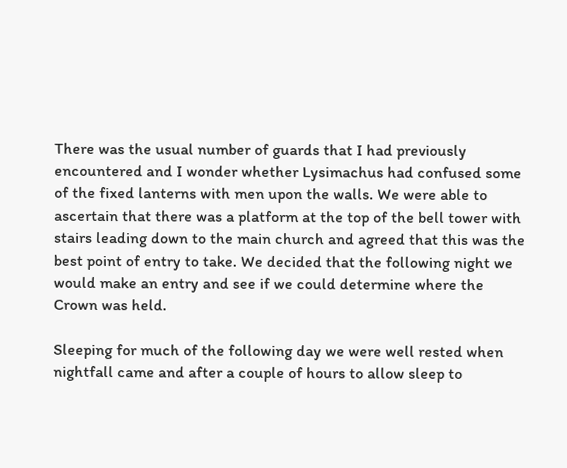There was the usual number of guards that I had previously encountered and I wonder whether Lysimachus had confused some of the fixed lanterns with men upon the walls. We were able to ascertain that there was a platform at the top of the bell tower with stairs leading down to the main church and agreed that this was the best point of entry to take. We decided that the following night we would make an entry and see if we could determine where the Crown was held.

Sleeping for much of the following day we were well rested when nightfall came and after a couple of hours to allow sleep to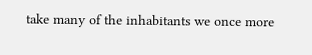take many of the inhabitants we once more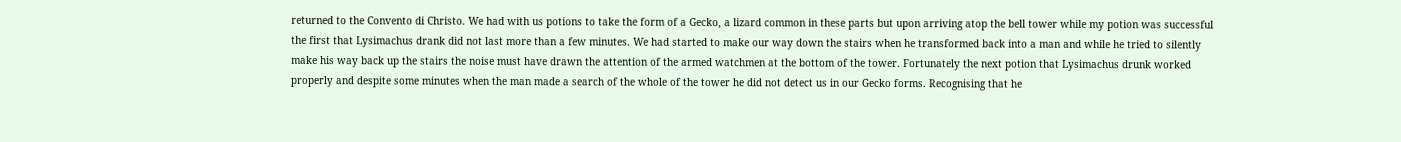returned to the Convento di Christo. We had with us potions to take the form of a Gecko, a lizard common in these parts but upon arriving atop the bell tower while my potion was successful the first that Lysimachus drank did not last more than a few minutes. We had started to make our way down the stairs when he transformed back into a man and while he tried to silently make his way back up the stairs the noise must have drawn the attention of the armed watchmen at the bottom of the tower. Fortunately the next potion that Lysimachus drunk worked properly and despite some minutes when the man made a search of the whole of the tower he did not detect us in our Gecko forms. Recognising that he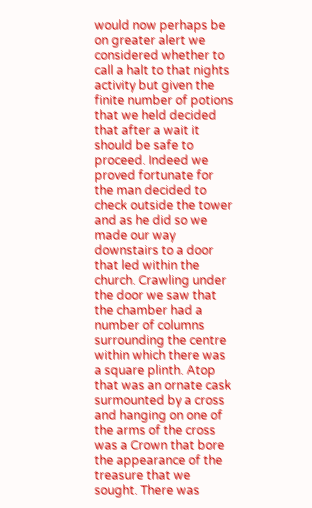would now perhaps be on greater alert we considered whether to call a halt to that nights activity but given the finite number of potions that we held decided that after a wait it should be safe to proceed. Indeed we proved fortunate for the man decided to check outside the tower and as he did so we made our way downstairs to a door that led within the church. Crawling under the door we saw that the chamber had a number of columns surrounding the centre within which there was a square plinth. Atop that was an ornate cask surmounted by a cross and hanging on one of the arms of the cross was a Crown that bore the appearance of the treasure that we sought. There was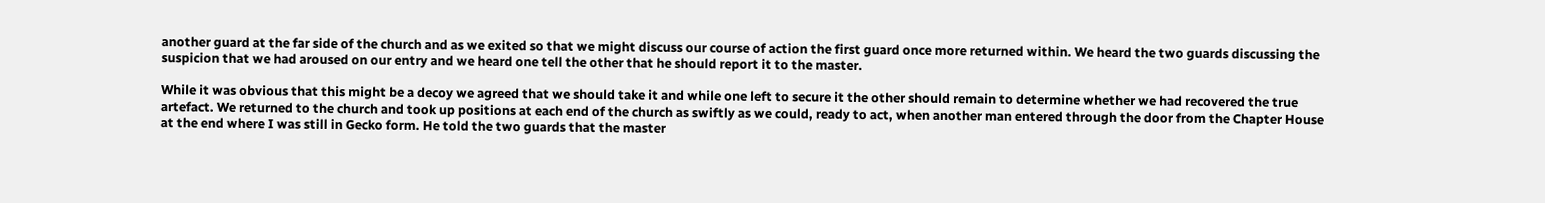another guard at the far side of the church and as we exited so that we might discuss our course of action the first guard once more returned within. We heard the two guards discussing the suspicion that we had aroused on our entry and we heard one tell the other that he should report it to the master.

While it was obvious that this might be a decoy we agreed that we should take it and while one left to secure it the other should remain to determine whether we had recovered the true artefact. We returned to the church and took up positions at each end of the church as swiftly as we could, ready to act, when another man entered through the door from the Chapter House at the end where I was still in Gecko form. He told the two guards that the master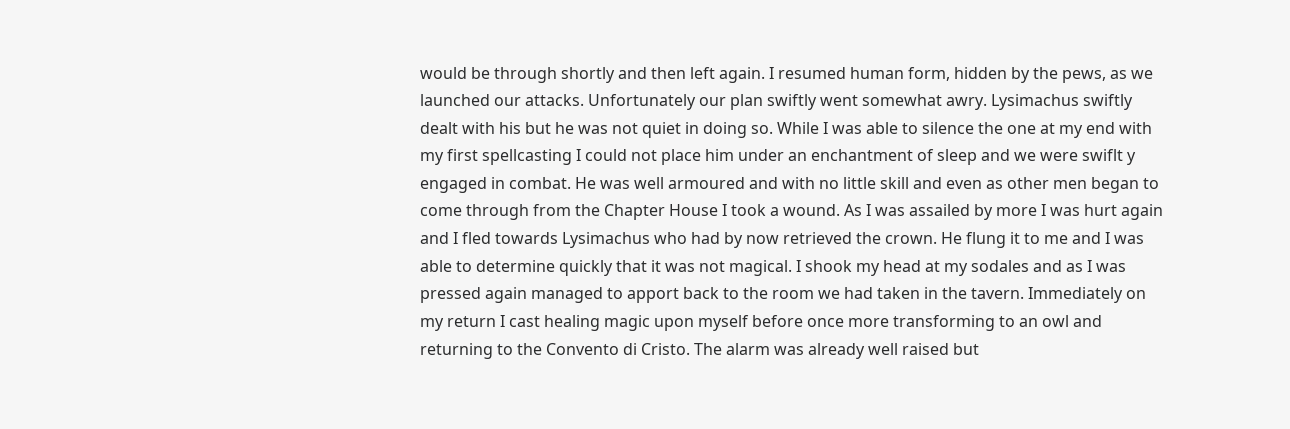would be through shortly and then left again. I resumed human form, hidden by the pews, as we launched our attacks. Unfortunately our plan swiftly went somewhat awry. Lysimachus swiftly dealt with his but he was not quiet in doing so. While I was able to silence the one at my end with my first spellcasting I could not place him under an enchantment of sleep and we were swiflt y engaged in combat. He was well armoured and with no little skill and even as other men began to come through from the Chapter House I took a wound. As I was assailed by more I was hurt again and I fled towards Lysimachus who had by now retrieved the crown. He flung it to me and I was able to determine quickly that it was not magical. I shook my head at my sodales and as I was pressed again managed to apport back to the room we had taken in the tavern. Immediately on my return I cast healing magic upon myself before once more transforming to an owl and returning to the Convento di Cristo. The alarm was already well raised but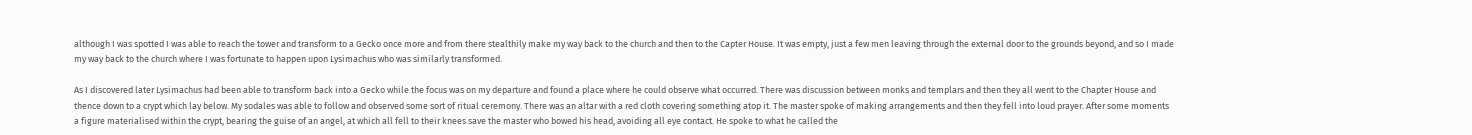although I was spotted I was able to reach the tower and transform to a Gecko once more and from there stealthily make my way back to the church and then to the Capter House. It was empty, just a few men leaving through the external door to the grounds beyond, and so I made my way back to the church where I was fortunate to happen upon Lysimachus who was similarly transformed.

As I discovered later Lysimachus had been able to transform back into a Gecko while the focus was on my departure and found a place where he could observe what occurred. There was discussion between monks and templars and then they all went to the Chapter House and thence down to a crypt which lay below. My sodales was able to follow and observed some sort of ritual ceremony. There was an altar with a red cloth covering something atop it. The master spoke of making arrangements and then they fell into loud prayer. After some moments a figure materialised within the crypt, bearing the guise of an angel, at which all fell to their knees save the master who bowed his head, avoiding all eye contact. He spoke to what he called the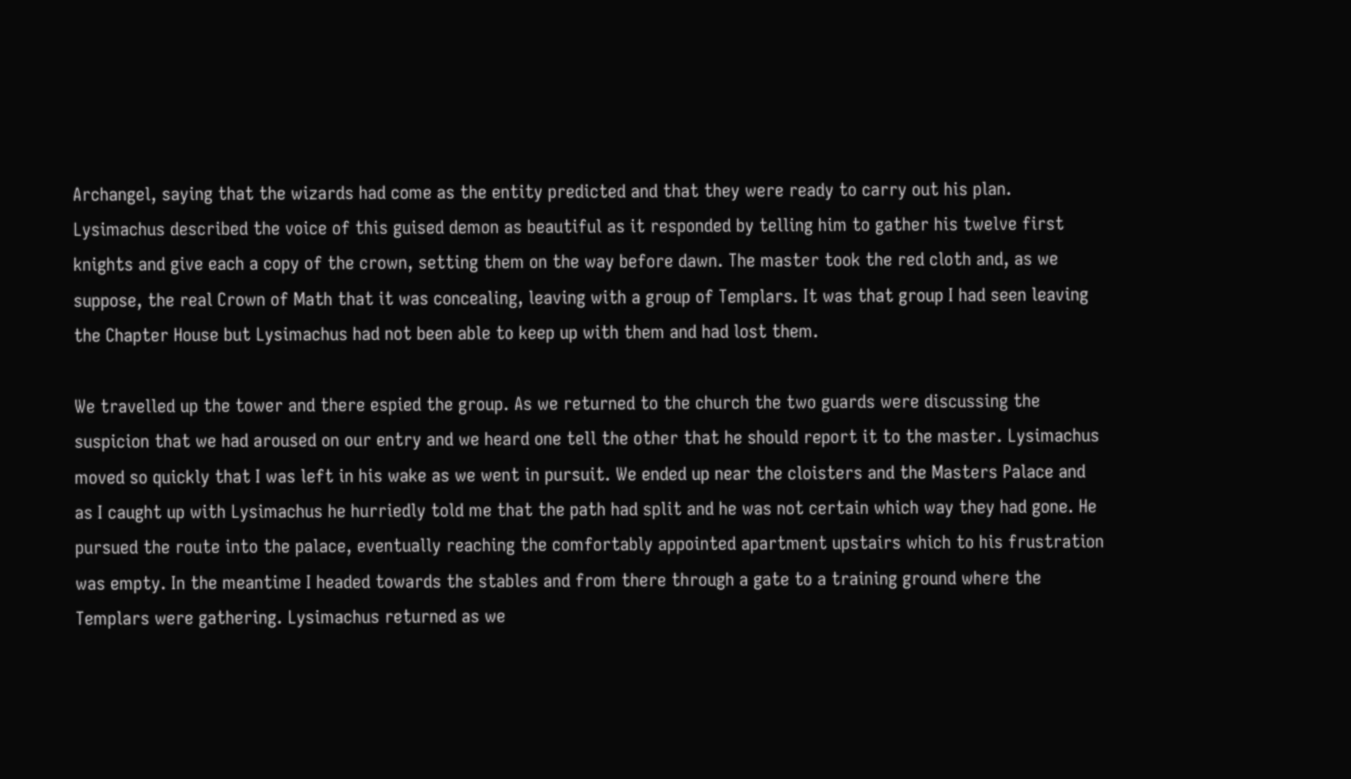Archangel, saying that the wizards had come as the entity predicted and that they were ready to carry out his plan. Lysimachus described the voice of this guised demon as beautiful as it responded by telling him to gather his twelve first knights and give each a copy of the crown, setting them on the way before dawn. The master took the red cloth and, as we suppose, the real Crown of Math that it was concealing, leaving with a group of Templars. It was that group I had seen leaving the Chapter House but Lysimachus had not been able to keep up with them and had lost them.

We travelled up the tower and there espied the group. As we returned to the church the two guards were discussing the suspicion that we had aroused on our entry and we heard one tell the other that he should report it to the master. Lysimachus moved so quickly that I was left in his wake as we went in pursuit. We ended up near the cloisters and the Masters Palace and as I caught up with Lysimachus he hurriedly told me that the path had split and he was not certain which way they had gone. He pursued the route into the palace, eventually reaching the comfortably appointed apartment upstairs which to his frustration was empty. In the meantime I headed towards the stables and from there through a gate to a training ground where the Templars were gathering. Lysimachus returned as we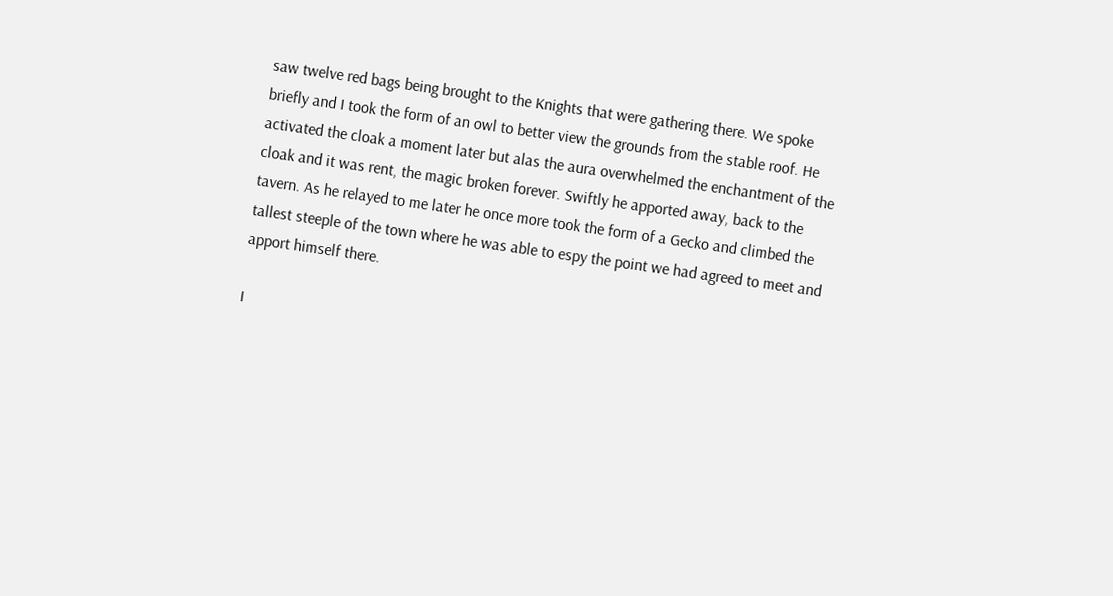saw twelve red bags being brought to the Knights that were gathering there. We spoke briefly and I took the form of an owl to better view the grounds from the stable roof. He activated the cloak a moment later but alas the aura overwhelmed the enchantment of the cloak and it was rent, the magic broken forever. Swiftly he apported away, back to the tavern. As he relayed to me later he once more took the form of a Gecko and climbed the tallest steeple of the town where he was able to espy the point we had agreed to meet and apport himself there.

I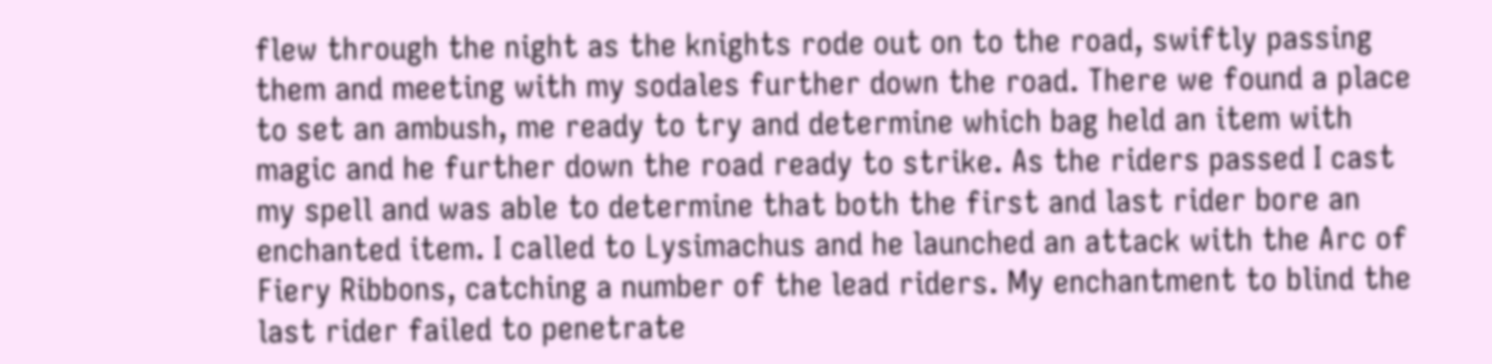flew through the night as the knights rode out on to the road, swiftly passing them and meeting with my sodales further down the road. There we found a place to set an ambush, me ready to try and determine which bag held an item with magic and he further down the road ready to strike. As the riders passed I cast my spell and was able to determine that both the first and last rider bore an enchanted item. I called to Lysimachus and he launched an attack with the Arc of Fiery Ribbons, catching a number of the lead riders. My enchantment to blind the last rider failed to penetrate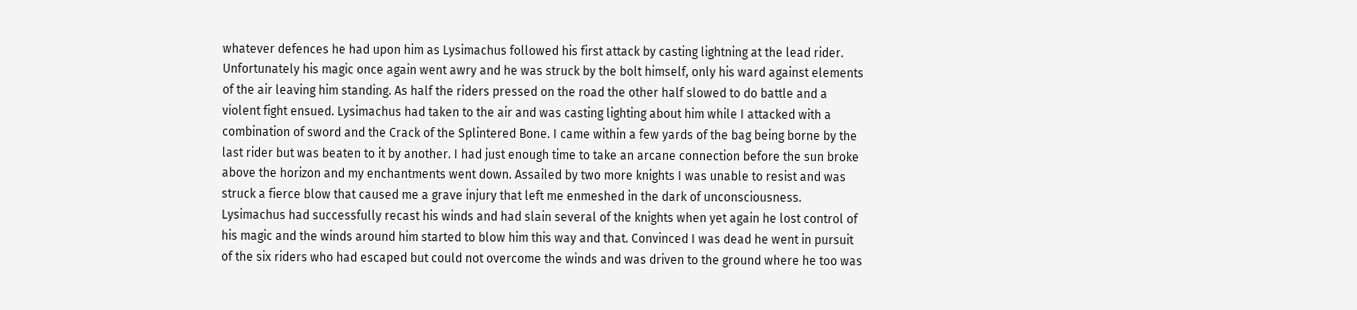whatever defences he had upon him as Lysimachus followed his first attack by casting lightning at the lead rider. Unfortunately his magic once again went awry and he was struck by the bolt himself, only his ward against elements of the air leaving him standing. As half the riders pressed on the road the other half slowed to do battle and a violent fight ensued. Lysimachus had taken to the air and was casting lighting about him while I attacked with a combination of sword and the Crack of the Splintered Bone. I came within a few yards of the bag being borne by the last rider but was beaten to it by another. I had just enough time to take an arcane connection before the sun broke above the horizon and my enchantments went down. Assailed by two more knights I was unable to resist and was struck a fierce blow that caused me a grave injury that left me enmeshed in the dark of unconsciousness. Lysimachus had successfully recast his winds and had slain several of the knights when yet again he lost control of his magic and the winds around him started to blow him this way and that. Convinced I was dead he went in pursuit of the six riders who had escaped but could not overcome the winds and was driven to the ground where he too was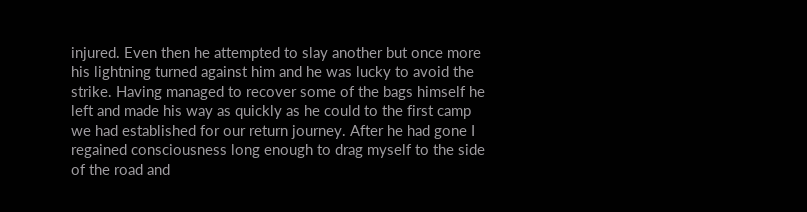injured. Even then he attempted to slay another but once more his lightning turned against him and he was lucky to avoid the strike. Having managed to recover some of the bags himself he left and made his way as quickly as he could to the first camp we had established for our return journey. After he had gone I regained consciousness long enough to drag myself to the side of the road and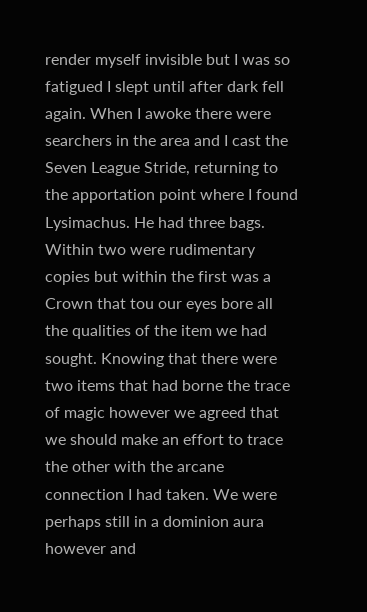render myself invisible but I was so fatigued I slept until after dark fell again. When I awoke there were searchers in the area and I cast the Seven League Stride, returning to the apportation point where I found Lysimachus. He had three bags. Within two were rudimentary copies but within the first was a Crown that tou our eyes bore all the qualities of the item we had sought. Knowing that there were two items that had borne the trace of magic however we agreed that we should make an effort to trace the other with the arcane connection I had taken. We were perhaps still in a dominion aura however and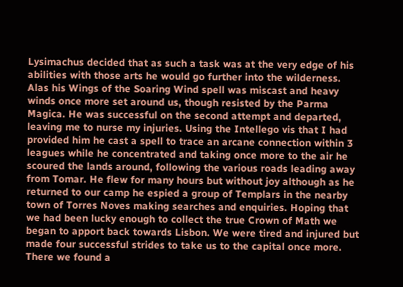Lysimachus decided that as such a task was at the very edge of his abilities with those arts he would go further into the wilderness. Alas his Wings of the Soaring Wind spell was miscast and heavy winds once more set around us, though resisted by the Parma Magica. He was successful on the second attempt and departed, leaving me to nurse my injuries. Using the Intellego vis that I had provided him he cast a spell to trace an arcane connection within 3 leagues while he concentrated and taking once more to the air he scoured the lands around, following the various roads leading away from Tomar. He flew for many hours but without joy although as he returned to our camp he espied a group of Templars in the nearby town of Torres Noves making searches and enquiries. Hoping that we had been lucky enough to collect the true Crown of Math we began to apport back towards Lisbon. We were tired and injured but made four successful strides to take us to the capital once more. There we found a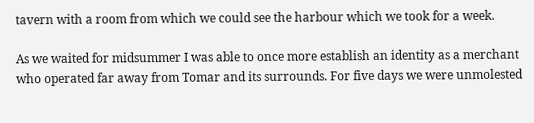tavern with a room from which we could see the harbour which we took for a week.

As we waited for midsummer I was able to once more establish an identity as a merchant who operated far away from Tomar and its surrounds. For five days we were unmolested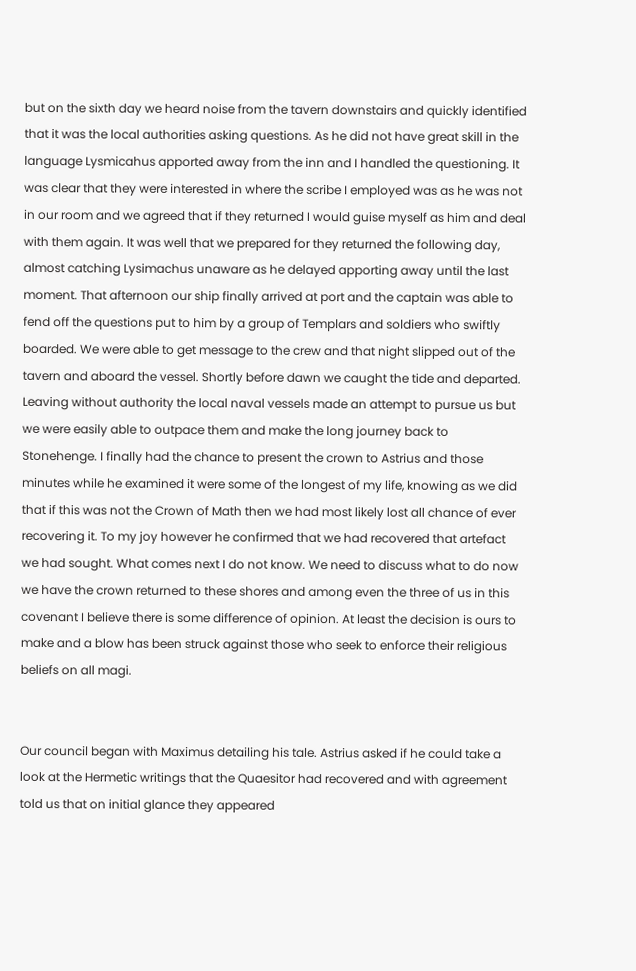but on the sixth day we heard noise from the tavern downstairs and quickly identified that it was the local authorities asking questions. As he did not have great skill in the language Lysmicahus apported away from the inn and I handled the questioning. It was clear that they were interested in where the scribe I employed was as he was not in our room and we agreed that if they returned I would guise myself as him and deal with them again. It was well that we prepared for they returned the following day, almost catching Lysimachus unaware as he delayed apporting away until the last moment. That afternoon our ship finally arrived at port and the captain was able to fend off the questions put to him by a group of Templars and soldiers who swiftly boarded. We were able to get message to the crew and that night slipped out of the tavern and aboard the vessel. Shortly before dawn we caught the tide and departed. Leaving without authority the local naval vessels made an attempt to pursue us but we were easily able to outpace them and make the long journey back to Stonehenge. I finally had the chance to present the crown to Astrius and those minutes while he examined it were some of the longest of my life, knowing as we did that if this was not the Crown of Math then we had most likely lost all chance of ever recovering it. To my joy however he confirmed that we had recovered that artefact we had sought. What comes next I do not know. We need to discuss what to do now we have the crown returned to these shores and among even the three of us in this covenant I believe there is some difference of opinion. At least the decision is ours to make and a blow has been struck against those who seek to enforce their religious beliefs on all magi.


Our council began with Maximus detailing his tale. Astrius asked if he could take a look at the Hermetic writings that the Quaesitor had recovered and with agreement told us that on initial glance they appeared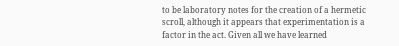to be laboratory notes for the creation of a hermetic scroll, although it appears that experimentation is a factor in the act. Given all we have learned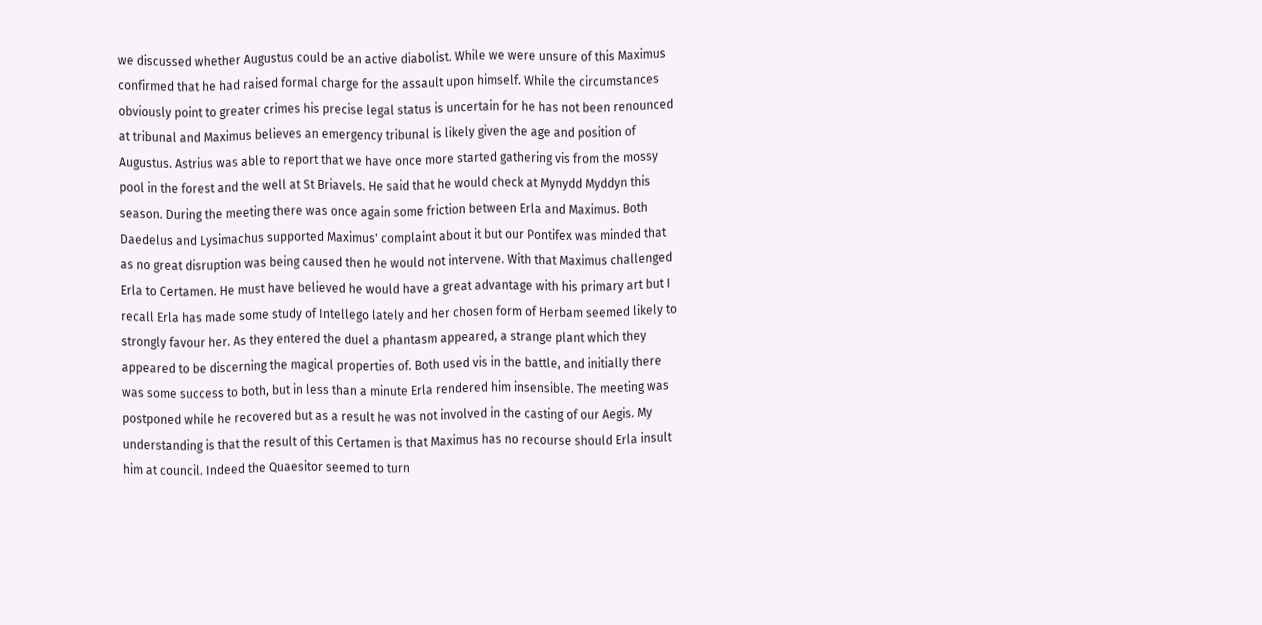we discussed whether Augustus could be an active diabolist. While we were unsure of this Maximus confirmed that he had raised formal charge for the assault upon himself. While the circumstances obviously point to greater crimes his precise legal status is uncertain for he has not been renounced at tribunal and Maximus believes an emergency tribunal is likely given the age and position of Augustus. Astrius was able to report that we have once more started gathering vis from the mossy pool in the forest and the well at St Briavels. He said that he would check at Mynydd Myddyn this season. During the meeting there was once again some friction between Erla and Maximus. Both Daedelus and Lysimachus supported Maximus' complaint about it but our Pontifex was minded that as no great disruption was being caused then he would not intervene. With that Maximus challenged Erla to Certamen. He must have believed he would have a great advantage with his primary art but I recall Erla has made some study of Intellego lately and her chosen form of Herbam seemed likely to strongly favour her. As they entered the duel a phantasm appeared, a strange plant which they appeared to be discerning the magical properties of. Both used vis in the battle, and initially there was some success to both, but in less than a minute Erla rendered him insensible. The meeting was postponed while he recovered but as a result he was not involved in the casting of our Aegis. My understanding is that the result of this Certamen is that Maximus has no recourse should Erla insult him at council. Indeed the Quaesitor seemed to turn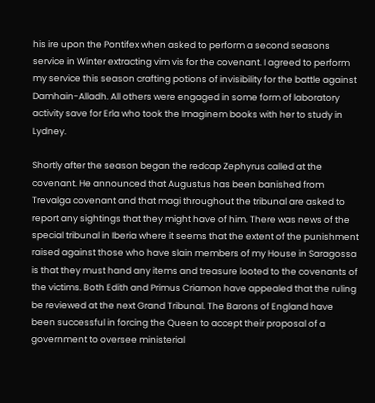his ire upon the Pontifex when asked to perform a second seasons service in Winter extracting vim vis for the covenant. I agreed to perform my service this season crafting potions of invisibility for the battle against Damhain-Alladh. All others were engaged in some form of laboratory activity save for Erla who took the Imaginem books with her to study in Lydney.

Shortly after the season began the redcap Zephyrus called at the covenant. He announced that Augustus has been banished from Trevalga covenant and that magi throughout the tribunal are asked to report any sightings that they might have of him. There was news of the special tribunal in Iberia where it seems that the extent of the punishment raised against those who have slain members of my House in Saragossa is that they must hand any items and treasure looted to the covenants of the victims. Both Edith and Primus Criamon have appealed that the ruling be reviewed at the next Grand Tribunal. The Barons of England have been successful in forcing the Queen to accept their proposal of a government to oversee ministerial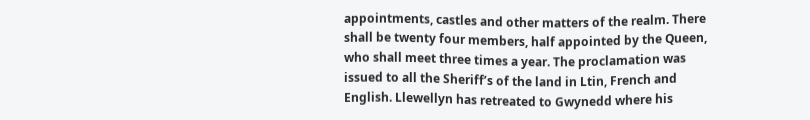appointments, castles and other matters of the realm. There shall be twenty four members, half appointed by the Queen, who shall meet three times a year. The proclamation was issued to all the Sheriff’s of the land in Ltin, French and English. Llewellyn has retreated to Gwynedd where his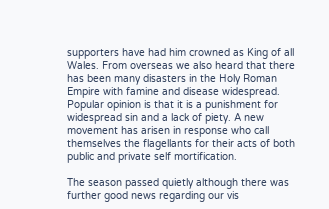supporters have had him crowned as King of all Wales. From overseas we also heard that there has been many disasters in the Holy Roman Empire with famine and disease widespread. Popular opinion is that it is a punishment for widespread sin and a lack of piety. A new movement has arisen in response who call themselves the flagellants for their acts of both public and private self mortification.

The season passed quietly although there was further good news regarding our vis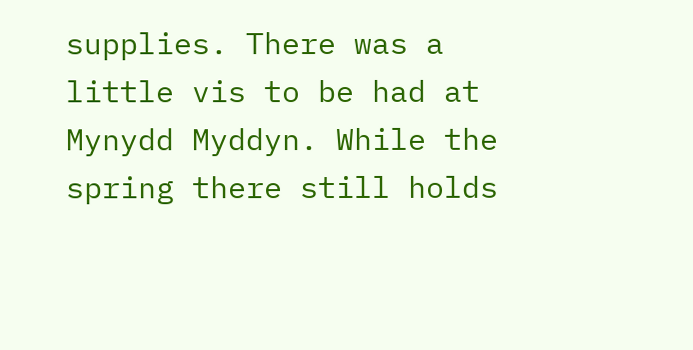supplies. There was a little vis to be had at Mynydd Myddyn. While the spring there still holds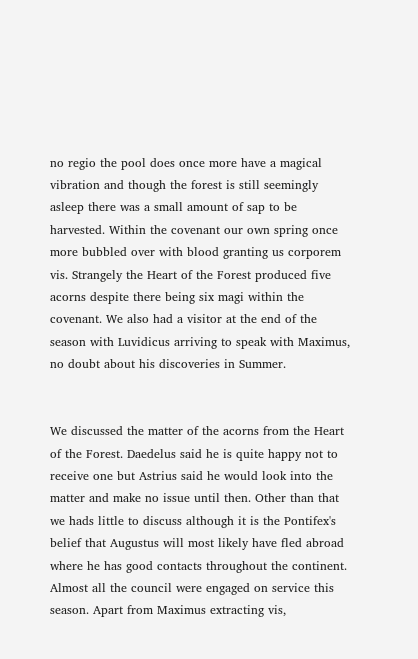no regio the pool does once more have a magical vibration and though the forest is still seemingly asleep there was a small amount of sap to be harvested. Within the covenant our own spring once more bubbled over with blood granting us corporem vis. Strangely the Heart of the Forest produced five acorns despite there being six magi within the covenant. We also had a visitor at the end of the season with Luvidicus arriving to speak with Maximus, no doubt about his discoveries in Summer.


We discussed the matter of the acorns from the Heart of the Forest. Daedelus said he is quite happy not to receive one but Astrius said he would look into the matter and make no issue until then. Other than that we hads little to discuss although it is the Pontifex's belief that Augustus will most likely have fled abroad where he has good contacts throughout the continent. Almost all the council were engaged on service this season. Apart from Maximus extracting vis,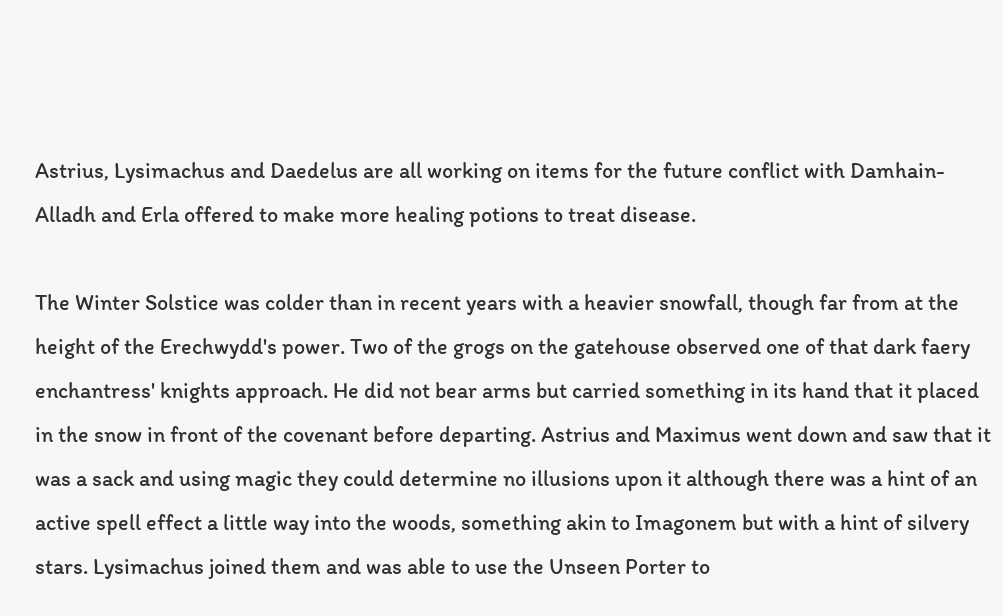Astrius, Lysimachus and Daedelus are all working on items for the future conflict with Damhain-Alladh and Erla offered to make more healing potions to treat disease.

The Winter Solstice was colder than in recent years with a heavier snowfall, though far from at the height of the Erechwydd's power. Two of the grogs on the gatehouse observed one of that dark faery enchantress' knights approach. He did not bear arms but carried something in its hand that it placed in the snow in front of the covenant before departing. Astrius and Maximus went down and saw that it was a sack and using magic they could determine no illusions upon it although there was a hint of an active spell effect a little way into the woods, something akin to Imagonem but with a hint of silvery stars. Lysimachus joined them and was able to use the Unseen Porter to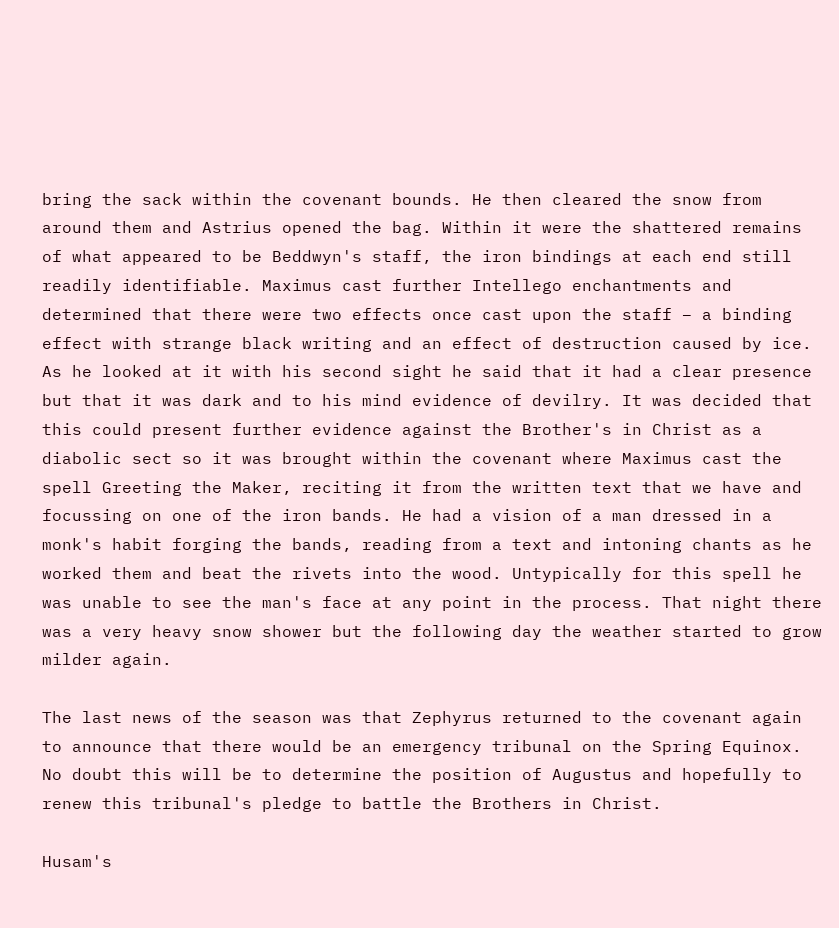bring the sack within the covenant bounds. He then cleared the snow from around them and Astrius opened the bag. Within it were the shattered remains of what appeared to be Beddwyn's staff, the iron bindings at each end still readily identifiable. Maximus cast further Intellego enchantments and determined that there were two effects once cast upon the staff – a binding effect with strange black writing and an effect of destruction caused by ice. As he looked at it with his second sight he said that it had a clear presence but that it was dark and to his mind evidence of devilry. It was decided that this could present further evidence against the Brother's in Christ as a diabolic sect so it was brought within the covenant where Maximus cast the spell Greeting the Maker, reciting it from the written text that we have and focussing on one of the iron bands. He had a vision of a man dressed in a monk's habit forging the bands, reading from a text and intoning chants as he worked them and beat the rivets into the wood. Untypically for this spell he was unable to see the man's face at any point in the process. That night there was a very heavy snow shower but the following day the weather started to grow milder again.

The last news of the season was that Zephyrus returned to the covenant again to announce that there would be an emergency tribunal on the Spring Equinox. No doubt this will be to determine the position of Augustus and hopefully to renew this tribunal's pledge to battle the Brothers in Christ.

Husam's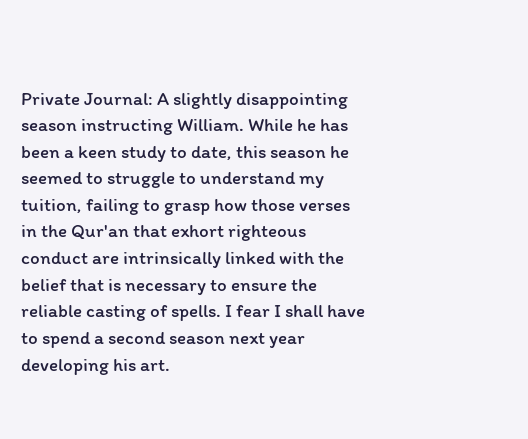Private Journal: A slightly disappointing season instructing William. While he has been a keen study to date, this season he seemed to struggle to understand my tuition, failing to grasp how those verses in the Qur'an that exhort righteous conduct are intrinsically linked with the belief that is necessary to ensure the reliable casting of spells. I fear I shall have to spend a second season next year developing his art.